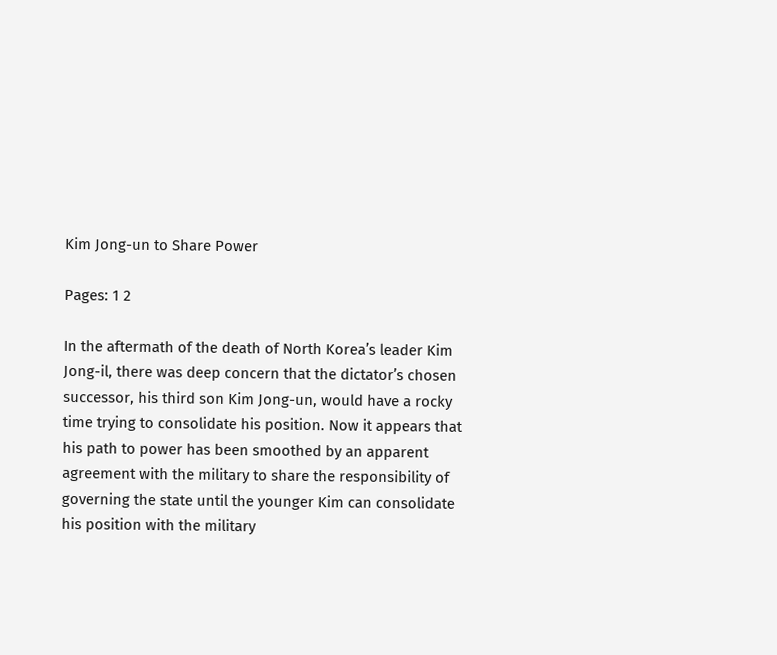Kim Jong-un to Share Power

Pages: 1 2

In the aftermath of the death of North Korea’s leader Kim Jong-il, there was deep concern that the dictator’s chosen successor, his third son Kim Jong-un, would have a rocky time trying to consolidate his position. Now it appears that his path to power has been smoothed by an apparent agreement with the military to share the responsibility of governing the state until the younger Kim can consolidate his position with the military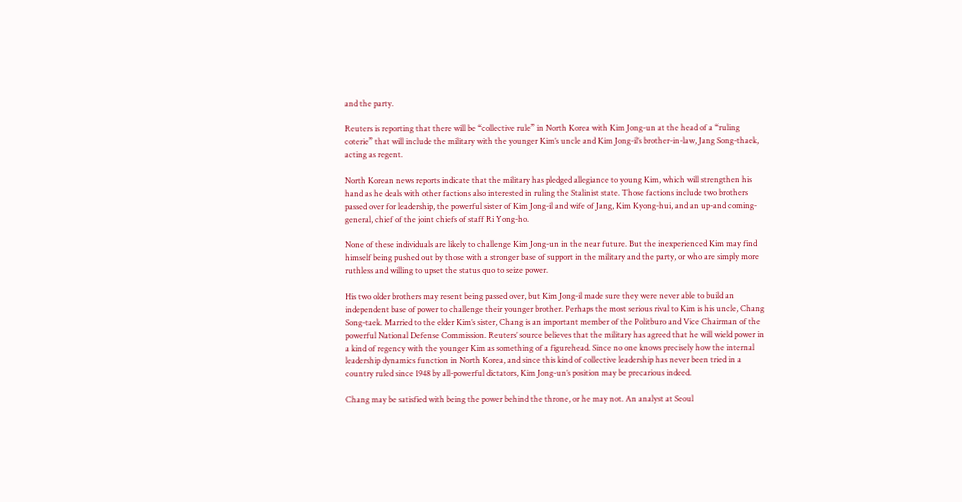and the party.

Reuters is reporting that there will be “collective rule” in North Korea with Kim Jong-un at the head of a “ruling coterie” that will include the military with the younger Kim’s uncle and Kim Jong-il’s brother-in-law, Jang Song-thaek, acting as regent.

North Korean news reports indicate that the military has pledged allegiance to young Kim, which will strengthen his hand as he deals with other factions also interested in ruling the Stalinist state. Those factions include two brothers passed over for leadership, the powerful sister of Kim Jong-il and wife of Jang, Kim Kyong-hui, and an up-and coming-general, chief of the joint chiefs of staff Ri Yong-ho.

None of these individuals are likely to challenge Kim Jong-un in the near future. But the inexperienced Kim may find himself being pushed out by those with a stronger base of support in the military and the party, or who are simply more ruthless and willing to upset the status quo to seize power.

His two older brothers may resent being passed over, but Kim Jong-il made sure they were never able to build an independent base of power to challenge their younger brother. Perhaps the most serious rival to Kim is his uncle, Chang Song-taek. Married to the elder Kim’s sister, Chang is an important member of the Politburo and Vice Chairman of the powerful National Defense Commission. Reuters’ source believes that the military has agreed that he will wield power in a kind of regency with the younger Kim as something of a figurehead. Since no one knows precisely how the internal leadership dynamics function in North Korea, and since this kind of collective leadership has never been tried in a country ruled since 1948 by all-powerful dictators, Kim Jong-un’s position may be precarious indeed.

Chang may be satisfied with being the power behind the throne, or he may not. An analyst at Seoul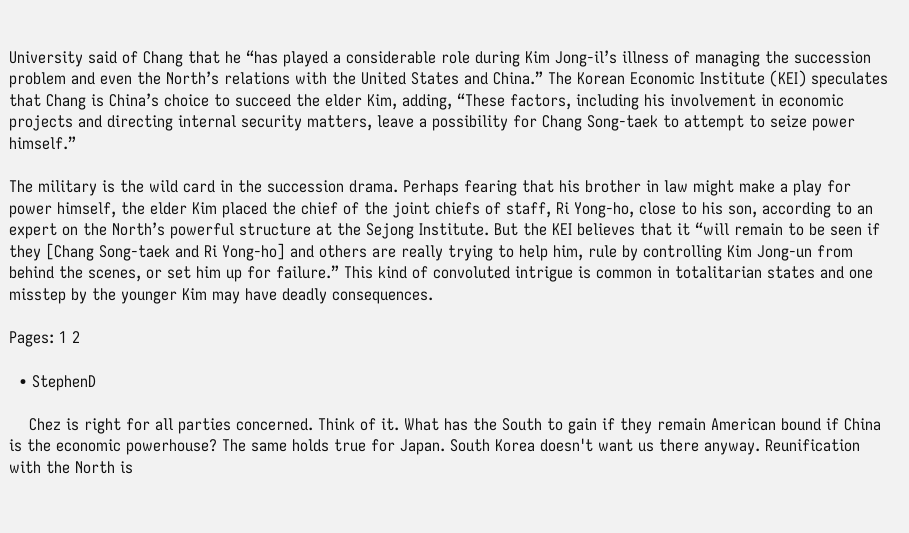University said of Chang that he “has played a considerable role during Kim Jong-il’s illness of managing the succession problem and even the North’s relations with the United States and China.” The Korean Economic Institute (KEI) speculates that Chang is China’s choice to succeed the elder Kim, adding, “These factors, including his involvement in economic projects and directing internal security matters, leave a possibility for Chang Song-taek to attempt to seize power himself.”

The military is the wild card in the succession drama. Perhaps fearing that his brother in law might make a play for power himself, the elder Kim placed the chief of the joint chiefs of staff, Ri Yong-ho, close to his son, according to an expert on the North’s powerful structure at the Sejong Institute. But the KEI believes that it “will remain to be seen if they [Chang Song-taek and Ri Yong-ho] and others are really trying to help him, rule by controlling Kim Jong-un from behind the scenes, or set him up for failure.” This kind of convoluted intrigue is common in totalitarian states and one misstep by the younger Kim may have deadly consequences.

Pages: 1 2

  • StephenD

    Chez is right for all parties concerned. Think of it. What has the South to gain if they remain American bound if China is the economic powerhouse? The same holds true for Japan. South Korea doesn't want us there anyway. Reunification with the North is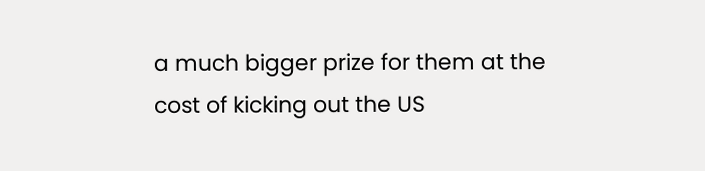a much bigger prize for them at the cost of kicking out the US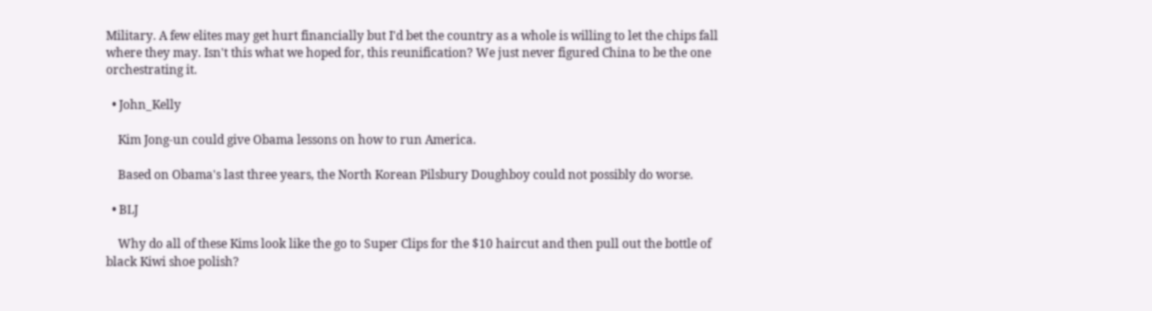Military. A few elites may get hurt financially but I'd bet the country as a whole is willing to let the chips fall where they may. Isn't this what we hoped for, this reunification? We just never figured China to be the one orchestrating it.

  • John_Kelly

    Kim Jong-un could give Obama lessons on how to run America.

    Based on Obama's last three years, the North Korean Pilsbury Doughboy could not possibly do worse.

  • BLJ

    Why do all of these Kims look like the go to Super Clips for the $10 haircut and then pull out the bottle of black Kiwi shoe polish?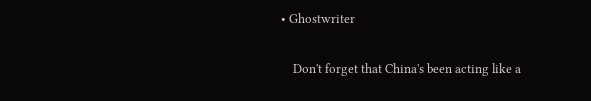• Ghostwriter

    Don't forget that China's been acting like a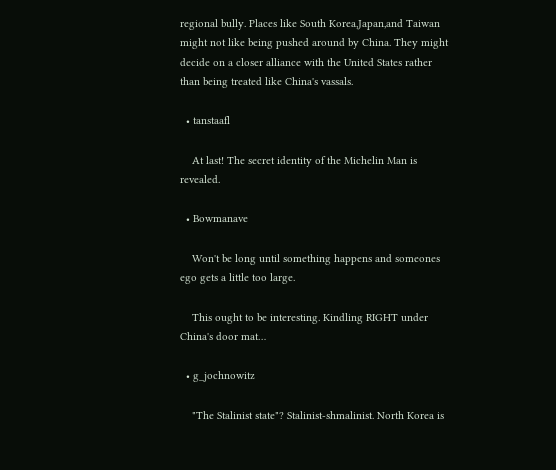regional bully. Places like South Korea,Japan,and Taiwan might not like being pushed around by China. They might decide on a closer alliance with the United States rather than being treated like China's vassals.

  • tanstaafl

    At last! The secret identity of the Michelin Man is revealed.

  • Bowmanave

    Won't be long until something happens and someones ego gets a little too large.

    This ought to be interesting. Kindling RIGHT under China's door mat…

  • g_jochnowitz

    "The Stalinist state"? Stalinist-shmalinist. North Korea is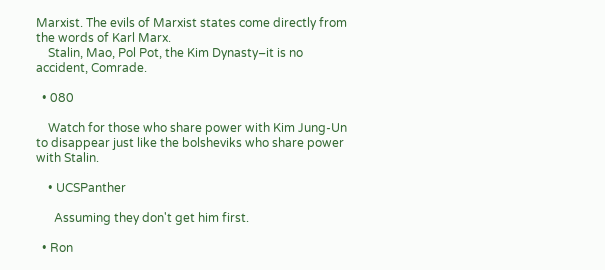Marxist. The evils of Marxist states come directly from the words of Karl Marx.
    Stalin, Mao, Pol Pot, the Kim Dynasty–it is no accident, Comrade.

  • 080

    Watch for those who share power with Kim Jung-Un to disappear just like the bolsheviks who share power with Stalin.

    • UCSPanther

      Assuming they don't get him first.

  • Ron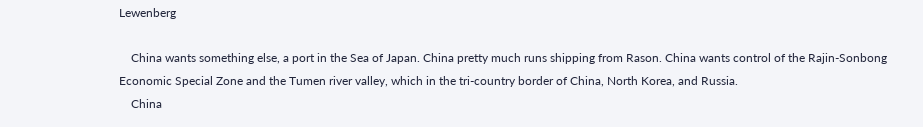Lewenberg

    China wants something else, a port in the Sea of Japan. China pretty much runs shipping from Rason. China wants control of the Rajin-Sonbong Economic Special Zone and the Tumen river valley, which in the tri-country border of China, North Korea, and Russia.
    China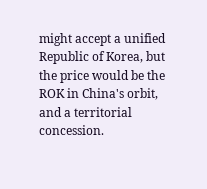might accept a unified Republic of Korea, but the price would be the ROK in China's orbit, and a territorial concession.